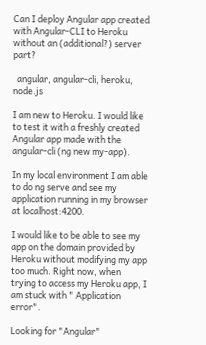Can I deploy Angular app created with Angular-CLI to Heroku without an (additional?) server part?

  angular, angular-cli, heroku, node.js

I am new to Heroku. I would like to test it with a freshly created Angular app made with the angular-cli (ng new my-app).

In my local environment I am able to do ng serve and see my application running in my browser at localhost:4200.

I would like to be able to see my app on the domain provided by Heroku without modifying my app too much. Right now, when trying to access my Heroku app, I am stuck with " Application error".

Looking for "Angular"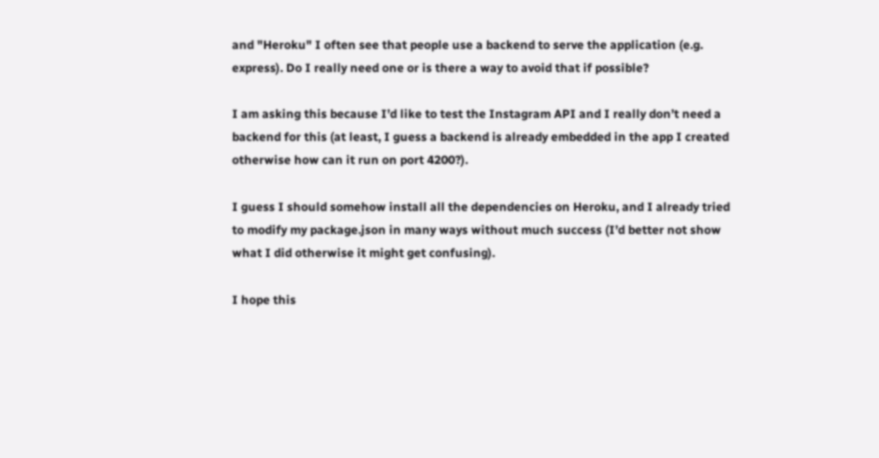and "Heroku" I often see that people use a backend to serve the application (e.g. express). Do I really need one or is there a way to avoid that if possible?

I am asking this because I’d like to test the Instagram API and I really don’t need a backend for this (at least, I guess a backend is already embedded in the app I created otherwise how can it run on port 4200?).

I guess I should somehow install all the dependencies on Heroku, and I already tried to modify my package.json in many ways without much success (I’d better not show what I did otherwise it might get confusing).

I hope this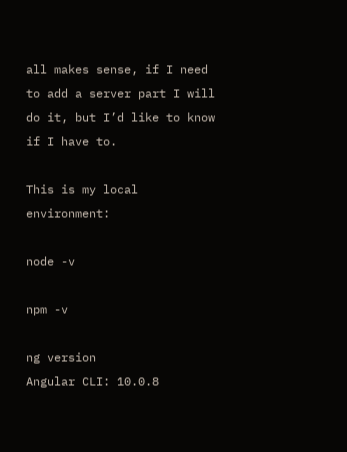all makes sense, if I need to add a server part I will do it, but I’d like to know if I have to.

This is my local environment:

node -v

npm -v

ng version
Angular CLI: 10.0.8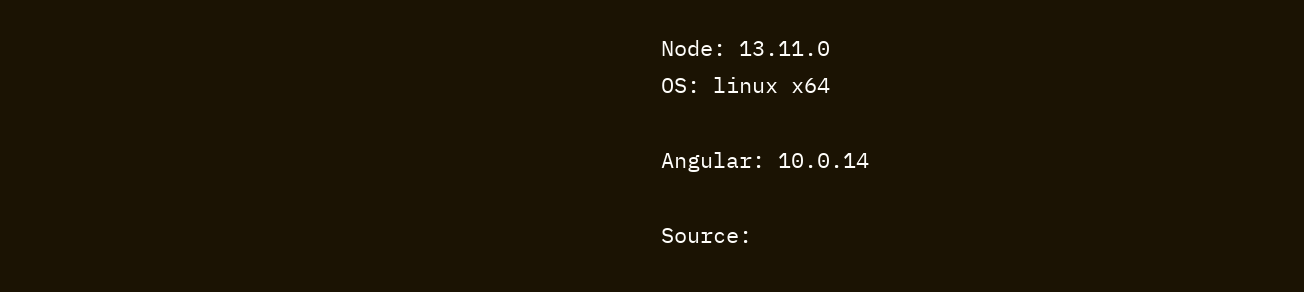Node: 13.11.0
OS: linux x64

Angular: 10.0.14

Source: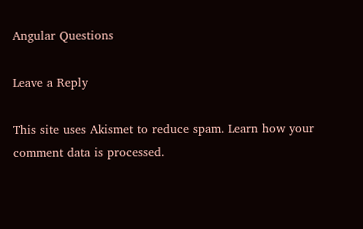Angular Questions

Leave a Reply

This site uses Akismet to reduce spam. Learn how your comment data is processed.